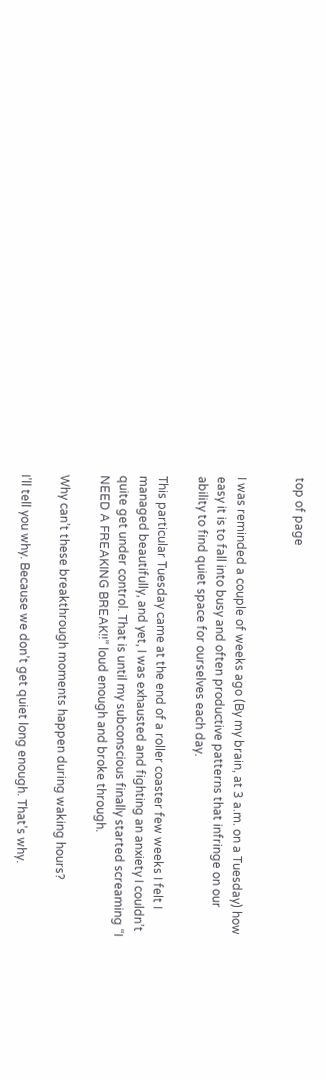top of page


I was reminded a couple of weeks ago (By my brain, at 3 a.m. on a Tuesday) how easy it is to fall into busy and often productive patterns that infringe on our ability to find quiet space for ourselves each day.

This particular Tuesday came at the end of a roller coaster few weeks I felt I managed beautifully, and yet, I was exhausted and fighting an anxiety I couldn’t quite get under control. That is until my subconscious finally started screaming “I NEED A FREAKING BREAK!!” loud enough and broke through.

Why can’t these breakthrough moments happen during waking hours?

I’ll tell you why. Because we don’t get quiet long enough. That’s why.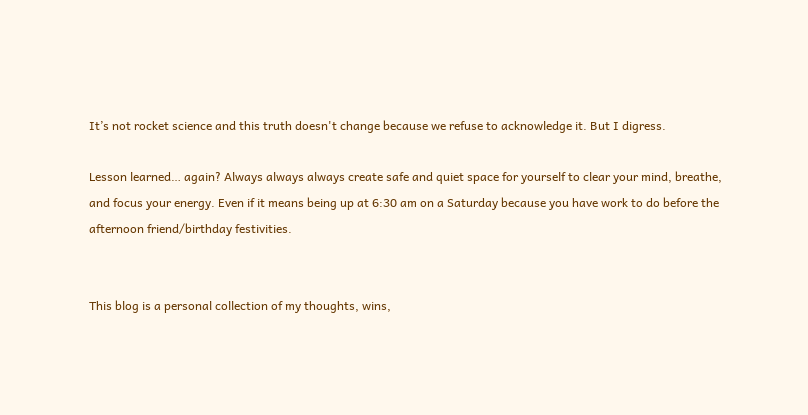It’s not rocket science and this truth doesn't change because we refuse to acknowledge it. But I digress.

Lesson learned… again? Always always always create safe and quiet space for yourself to clear your mind, breathe, and focus your energy. Even if it means being up at 6:30 am on a Saturday because you have work to do before the afternoon friend/birthday festivities.


This blog is a personal collection of my thoughts, wins,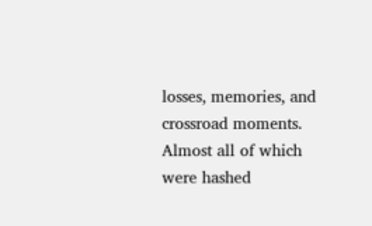losses, memories, and crossroad moments. Almost all of which were hashed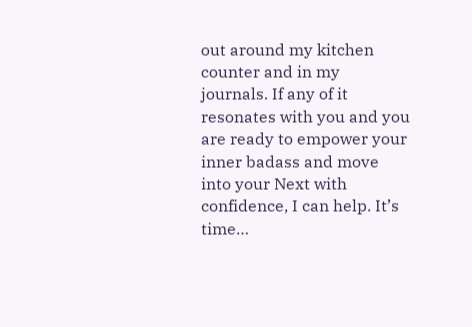out around my kitchen counter and in my journals. If any of it resonates with you and you are ready to empower your inner badass and move into your Next with confidence, I can help. It’s time…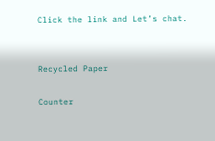Click the link and Let’s chat.


Recycled Paper

Counter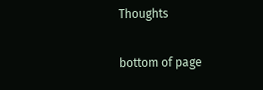Thoughts

bottom of page